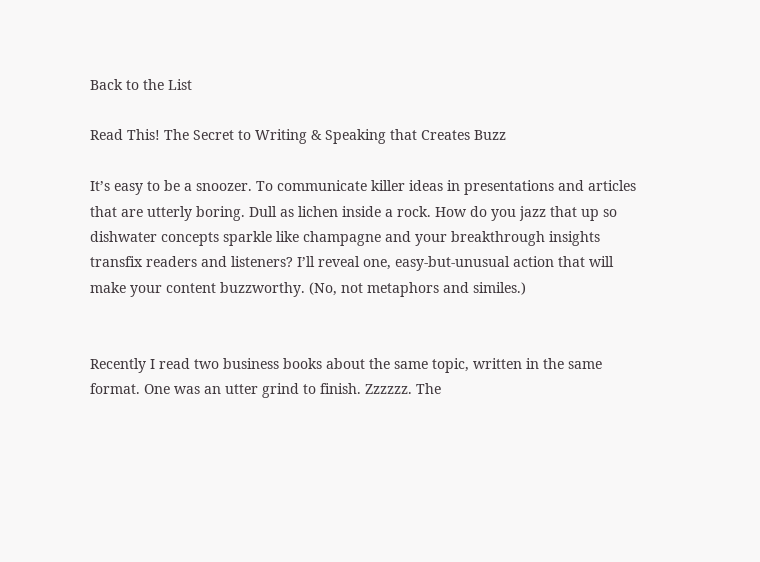Back to the List

Read This! The Secret to Writing & Speaking that Creates Buzz

It’s easy to be a snoozer. To communicate killer ideas in presentations and articles that are utterly boring. Dull as lichen inside a rock. How do you jazz that up so dishwater concepts sparkle like champagne and your breakthrough insights transfix readers and listeners? I’ll reveal one, easy-but-unusual action that will make your content buzzworthy. (No, not metaphors and similes.)


Recently I read two business books about the same topic, written in the same format. One was an utter grind to finish. Zzzzzz. The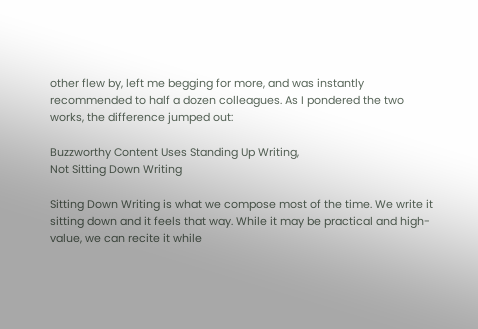other flew by, left me begging for more, and was instantly recommended to half a dozen colleagues. As I pondered the two works, the difference jumped out:

Buzzworthy Content Uses Standing Up Writing,
Not Sitting Down Writing

Sitting Down Writing is what we compose most of the time. We write it sitting down and it feels that way. While it may be practical and high-value, we can recite it while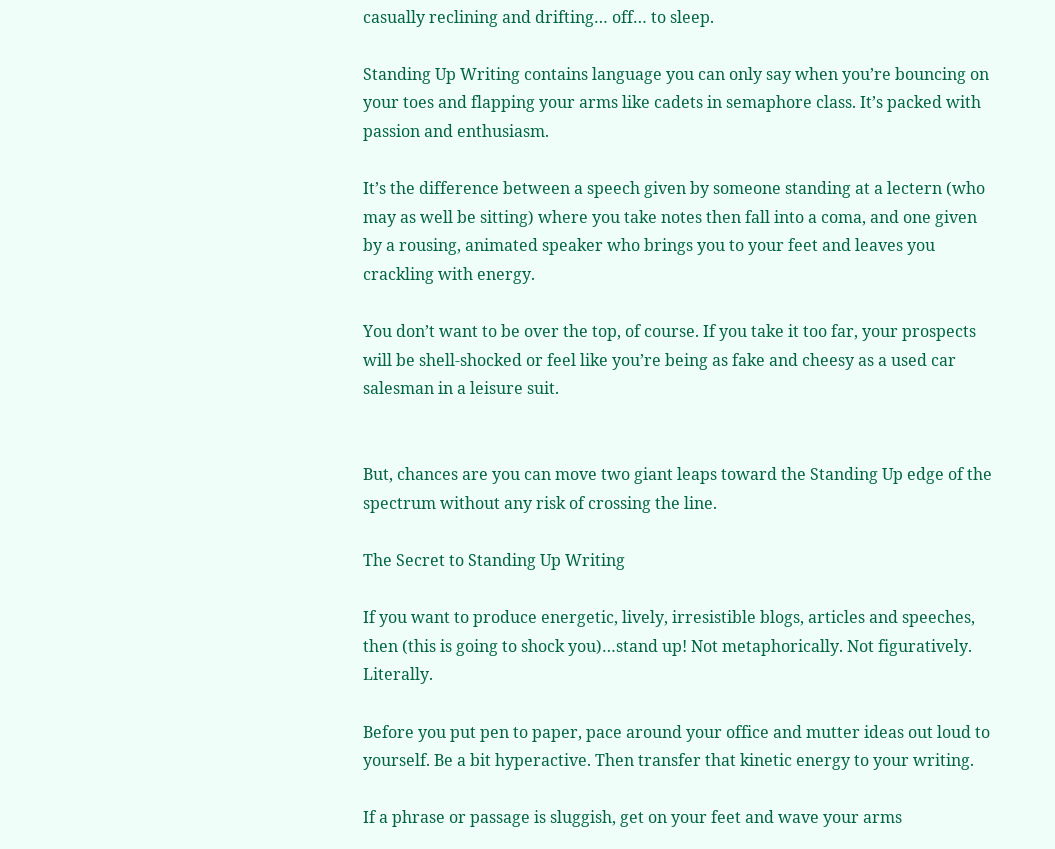casually reclining and drifting… off… to sleep.

Standing Up Writing contains language you can only say when you’re bouncing on your toes and flapping your arms like cadets in semaphore class. It’s packed with passion and enthusiasm.

It’s the difference between a speech given by someone standing at a lectern (who may as well be sitting) where you take notes then fall into a coma, and one given by a rousing, animated speaker who brings you to your feet and leaves you crackling with energy.

You don’t want to be over the top, of course. If you take it too far, your prospects will be shell-shocked or feel like you’re being as fake and cheesy as a used car salesman in a leisure suit.


But, chances are you can move two giant leaps toward the Standing Up edge of the spectrum without any risk of crossing the line.

The Secret to Standing Up Writing

If you want to produce energetic, lively, irresistible blogs, articles and speeches, then (this is going to shock you)…stand up! Not metaphorically. Not figuratively. Literally.

Before you put pen to paper, pace around your office and mutter ideas out loud to yourself. Be a bit hyperactive. Then transfer that kinetic energy to your writing.

If a phrase or passage is sluggish, get on your feet and wave your arms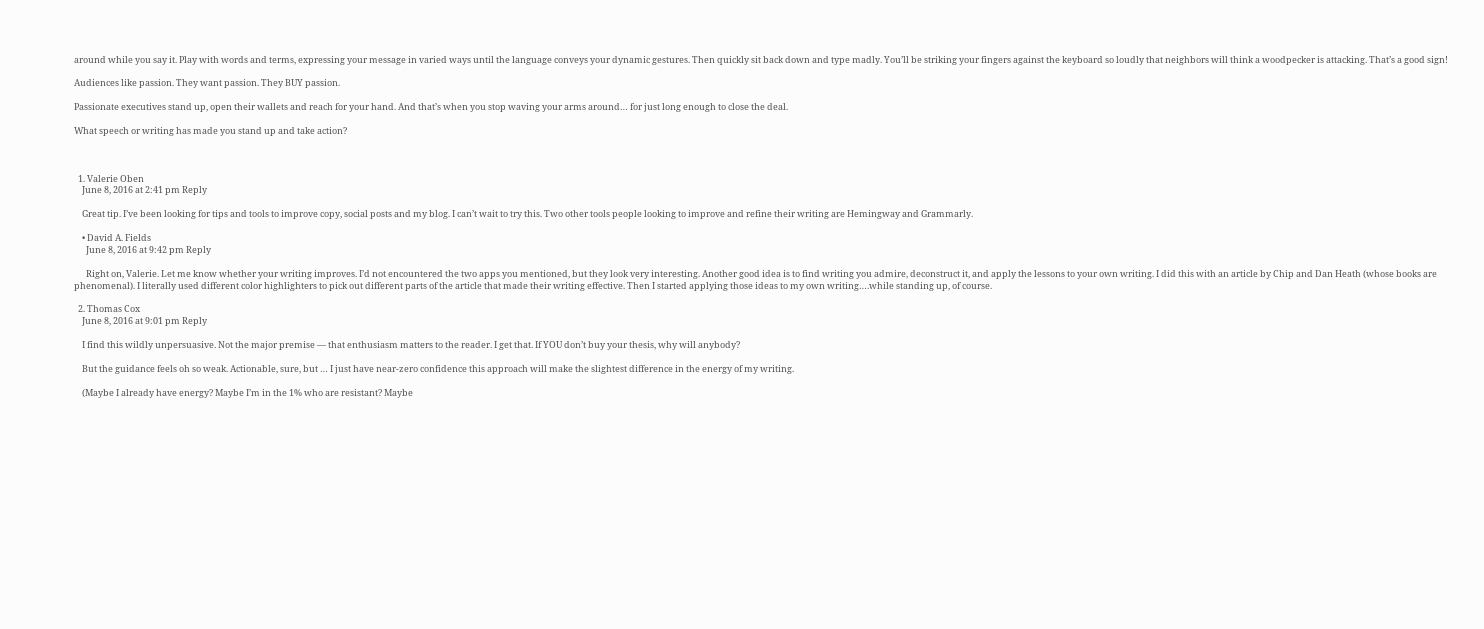around while you say it. Play with words and terms, expressing your message in varied ways until the language conveys your dynamic gestures. Then quickly sit back down and type madly. You’ll be striking your fingers against the keyboard so loudly that neighbors will think a woodpecker is attacking. That’s a good sign!

Audiences like passion. They want passion. They BUY passion.

Passionate executives stand up, open their wallets and reach for your hand. And that’s when you stop waving your arms around… for just long enough to close the deal.

What speech or writing has made you stand up and take action?



  1. Valerie Oben
    June 8, 2016 at 2:41 pm Reply

    Great tip. I’ve been looking for tips and tools to improve copy, social posts and my blog. I can’t wait to try this. Two other tools people looking to improve and refine their writing are Hemingway and Grammarly.

    • David A. Fields
      June 8, 2016 at 9:42 pm Reply

      Right on, Valerie. Let me know whether your writing improves. I’d not encountered the two apps you mentioned, but they look very interesting. Another good idea is to find writing you admire, deconstruct it, and apply the lessons to your own writing. I did this with an article by Chip and Dan Heath (whose books are phenomenal). I literally used different color highlighters to pick out different parts of the article that made their writing effective. Then I started applying those ideas to my own writing….while standing up, of course.

  2. Thomas Cox
    June 8, 2016 at 9:01 pm Reply

    I find this wildly unpersuasive. Not the major premise — that enthusiasm matters to the reader. I get that. If YOU don’t buy your thesis, why will anybody?

    But the guidance feels oh so weak. Actionable, sure, but … I just have near-zero confidence this approach will make the slightest difference in the energy of my writing.

    (Maybe I already have energy? Maybe I’m in the 1% who are resistant? Maybe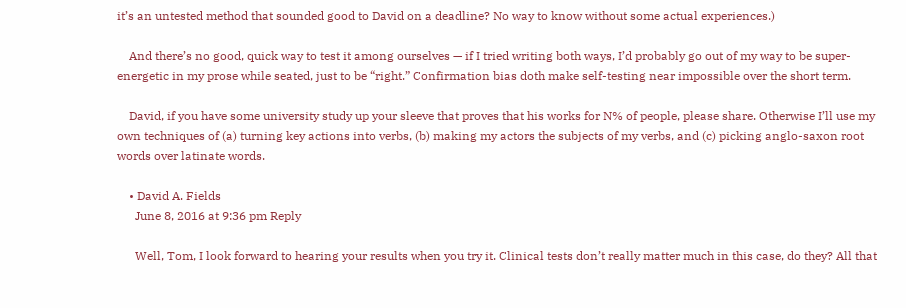it’s an untested method that sounded good to David on a deadline? No way to know without some actual experiences.)

    And there’s no good, quick way to test it among ourselves — if I tried writing both ways, I’d probably go out of my way to be super-energetic in my prose while seated, just to be “right.” Confirmation bias doth make self-testing near impossible over the short term.

    David, if you have some university study up your sleeve that proves that his works for N% of people, please share. Otherwise I’ll use my own techniques of (a) turning key actions into verbs, (b) making my actors the subjects of my verbs, and (c) picking anglo-saxon root words over latinate words.

    • David A. Fields
      June 8, 2016 at 9:36 pm Reply

      Well, Tom, I look forward to hearing your results when you try it. Clinical tests don’t really matter much in this case, do they? All that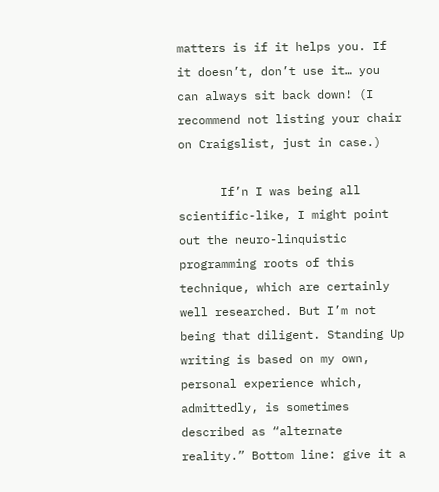matters is if it helps you. If it doesn’t, don’t use it… you can always sit back down! (I recommend not listing your chair on Craigslist, just in case.)

      If’n I was being all scientific-like, I might point out the neuro-linquistic programming roots of this technique, which are certainly well researched. But I’m not being that diligent. Standing Up writing is based on my own, personal experience which, admittedly, is sometimes described as “alternate reality.” Bottom line: give it a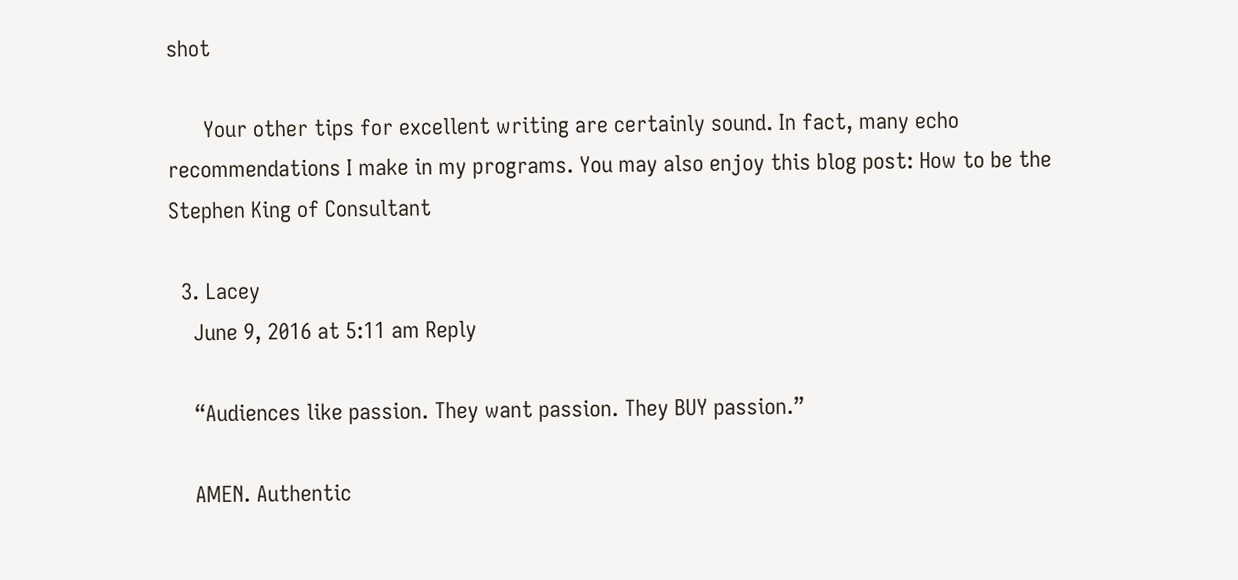shot

      Your other tips for excellent writing are certainly sound. In fact, many echo recommendations I make in my programs. You may also enjoy this blog post: How to be the Stephen King of Consultant

  3. Lacey
    June 9, 2016 at 5:11 am Reply

    “Audiences like passion. They want passion. They BUY passion.”

    AMEN. Authentic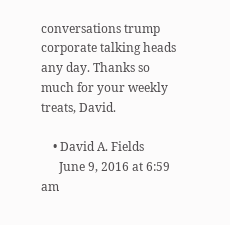conversations trump corporate talking heads any day. Thanks so much for your weekly treats, David.

    • David A. Fields
      June 9, 2016 at 6:59 am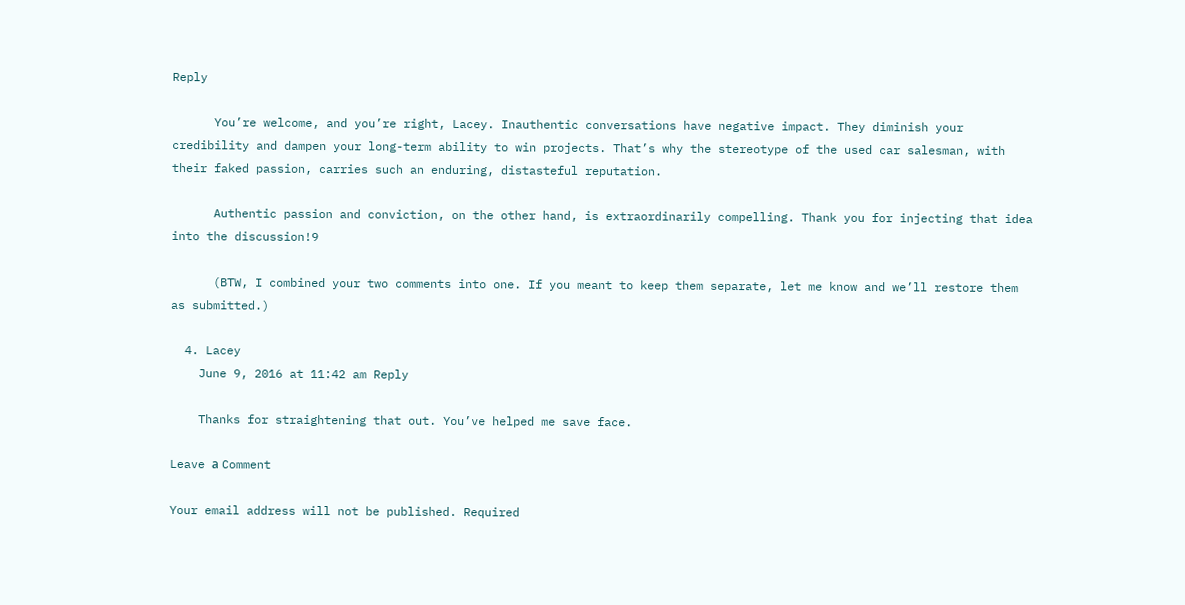Reply

      You’re welcome, and you’re right, Lacey. Inauthentic conversations have negative impact. They diminish your credibility and dampen your long-term ability to win projects. That’s why the stereotype of the used car salesman, with their faked passion, carries such an enduring, distasteful reputation.

      Authentic passion and conviction, on the other hand, is extraordinarily compelling. Thank you for injecting that idea into the discussion!9

      (BTW, I combined your two comments into one. If you meant to keep them separate, let me know and we’ll restore them as submitted.)

  4. Lacey
    June 9, 2016 at 11:42 am Reply

    Thanks for straightening that out. You’ve helped me save face.

Leave а Comment

Your email address will not be published. Required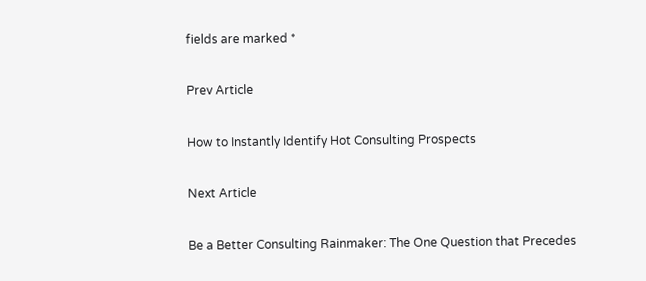fields are marked *

Prev Article

How to Instantly Identify Hot Consulting Prospects

Next Article

Be a Better Consulting Rainmaker: The One Question that Precedes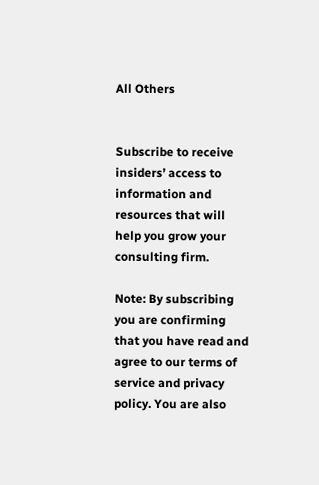All Others


Subscribe to receive insiders’ access to information and resources that will help you grow your consulting firm.

Note: By subscribing you are confirming that you have read and agree to our terms of service and privacy policy. You are also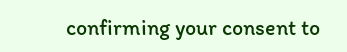confirming your consent to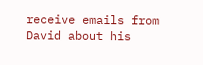receive emails from David about his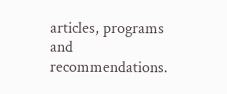articles, programs and recommendations.